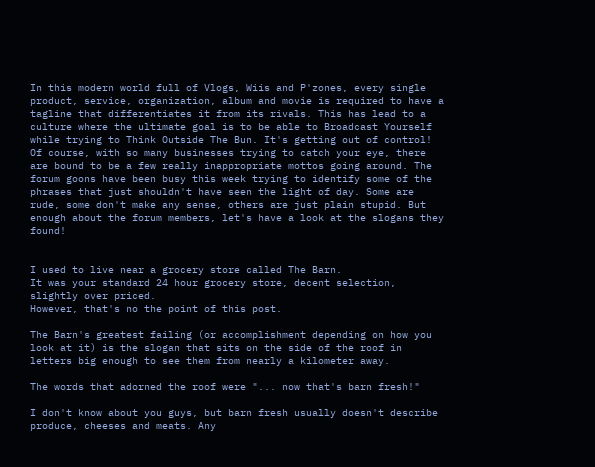In this modern world full of Vlogs, Wiis and P'zones, every single product, service, organization, album and movie is required to have a tagline that differentiates it from its rivals. This has lead to a culture where the ultimate goal is to be able to Broadcast Yourself while trying to Think Outside The Bun. It's getting out of control! Of course, with so many businesses trying to catch your eye, there are bound to be a few really inappropriate mottos going around. The forum goons have been busy this week trying to identify some of the phrases that just shouldn't have seen the light of day. Some are rude, some don't make any sense, others are just plain stupid. But enough about the forum members, let's have a look at the slogans they found!


I used to live near a grocery store called The Barn.
It was your standard 24 hour grocery store, decent selection, slightly over priced.
However, that's no the point of this post.

The Barn's greatest failing (or accomplishment depending on how you look at it) is the slogan that sits on the side of the roof in letters big enough to see them from nearly a kilometer away.

The words that adorned the roof were "... now that's barn fresh!"

I don't know about you guys, but barn fresh usually doesn't describe produce, cheeses and meats. Any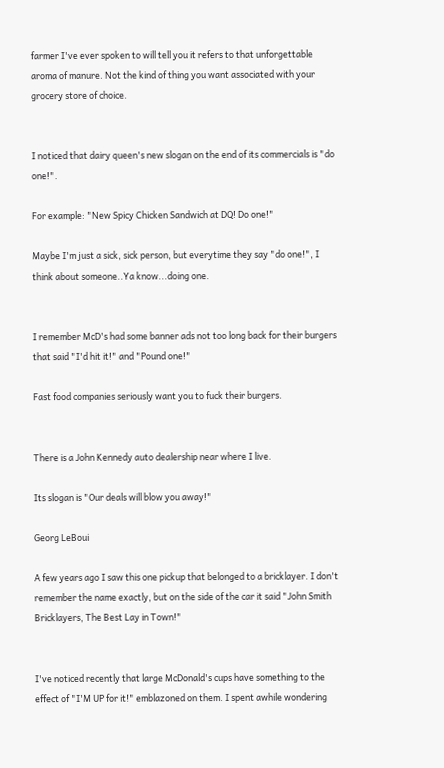farmer I've ever spoken to will tell you it refers to that unforgettable aroma of manure. Not the kind of thing you want associated with your grocery store of choice.


I noticed that dairy queen's new slogan on the end of its commercials is "do one!".

For example: "New Spicy Chicken Sandwich at DQ! Do one!"

Maybe I'm just a sick, sick person, but everytime they say "do one!", I think about someone..Ya know...doing one.


I remember McD's had some banner ads not too long back for their burgers that said "I'd hit it!" and "Pound one!"

Fast food companies seriously want you to fuck their burgers.


There is a John Kennedy auto dealership near where I live.

Its slogan is "Our deals will blow you away!"

Georg LeBoui

A few years ago I saw this one pickup that belonged to a bricklayer. I don't remember the name exactly, but on the side of the car it said "John Smith Bricklayers, The Best Lay in Town!"


I've noticed recently that large McDonald's cups have something to the effect of "I'M UP for it!" emblazoned on them. I spent awhile wondering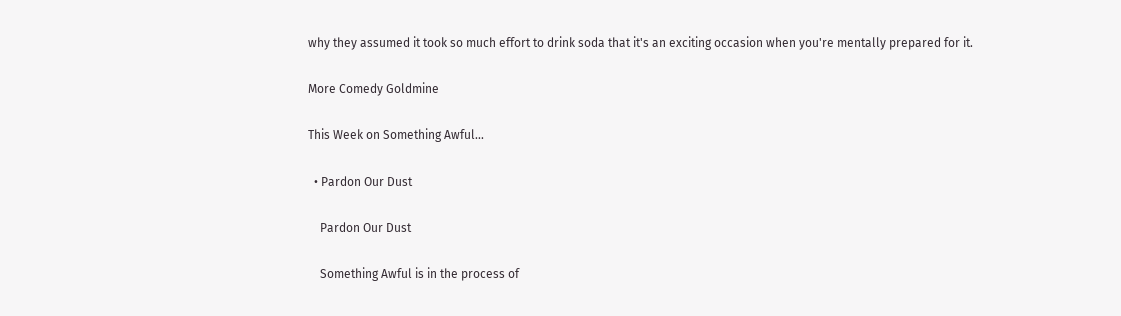why they assumed it took so much effort to drink soda that it's an exciting occasion when you're mentally prepared for it.

More Comedy Goldmine

This Week on Something Awful...

  • Pardon Our Dust

    Pardon Our Dust

    Something Awful is in the process of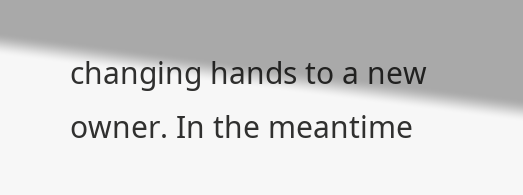changing hands to a new owner. In the meantime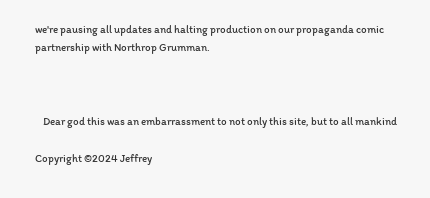we're pausing all updates and halting production on our propaganda comic partnership with Northrop Grumman.



    Dear god this was an embarrassment to not only this site, but to all mankind

Copyright ©2024 Jeffrey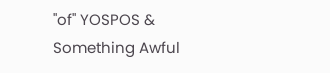"of" YOSPOS & Something Awful